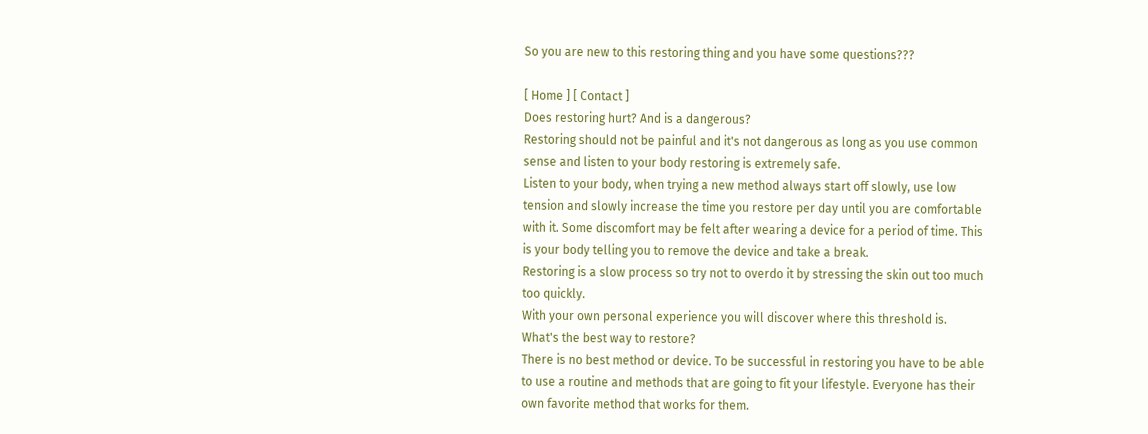So you are new to this restoring thing and you have some questions???

[ Home ] [ Contact ]
Does restoring hurt? And is a dangerous?
Restoring should not be painful and it's not dangerous as long as you use common sense and listen to your body restoring is extremely safe.
Listen to your body, when trying a new method always start off slowly, use low tension and slowly increase the time you restore per day until you are comfortable with it. Some discomfort may be felt after wearing a device for a period of time. This is your body telling you to remove the device and take a break.
Restoring is a slow process so try not to overdo it by stressing the skin out too much too quickly.
With your own personal experience you will discover where this threshold is.
What's the best way to restore?
There is no best method or device. To be successful in restoring you have to be able to use a routine and methods that are going to fit your lifestyle. Everyone has their own favorite method that works for them.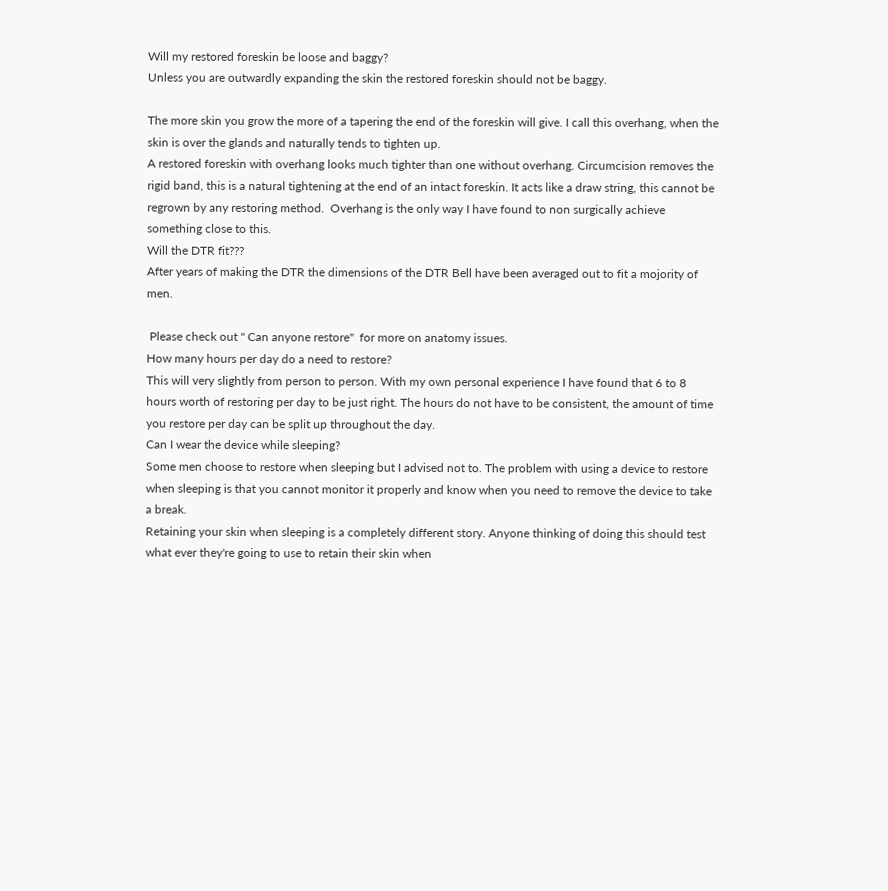Will my restored foreskin be loose and baggy?
Unless you are outwardly expanding the skin the restored foreskin should not be baggy.

The more skin you grow the more of a tapering the end of the foreskin will give. I call this overhang, when the skin is over the glands and naturally tends to tighten up.
A restored foreskin with overhang looks much tighter than one without overhang. Circumcision removes the rigid band, this is a natural tightening at the end of an intact foreskin. It acts like a draw string, this cannot be regrown by any restoring method.  Overhang is the only way I have found to non surgically achieve something close to this.
Will the DTR fit???
After years of making the DTR the dimensions of the DTR Bell have been averaged out to fit a mojority of men.

 Please check out " Can anyone restore"  for more on anatomy issues.
How many hours per day do a need to restore?
This will very slightly from person to person. With my own personal experience I have found that 6 to 8  hours worth of restoring per day to be just right. The hours do not have to be consistent, the amount of time you restore per day can be split up throughout the day.
Can I wear the device while sleeping?
Some men choose to restore when sleeping but I advised not to. The problem with using a device to restore when sleeping is that you cannot monitor it properly and know when you need to remove the device to take a break.
Retaining your skin when sleeping is a completely different story. Anyone thinking of doing this should test what ever they're going to use to retain their skin when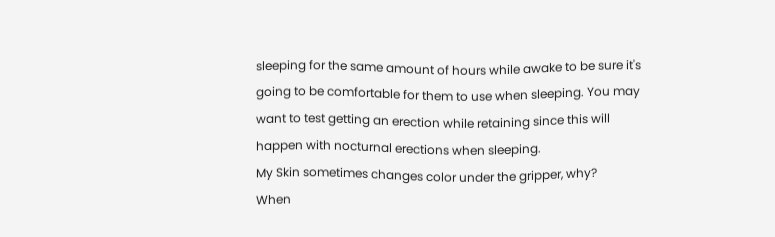sleeping for the same amount of hours while awake to be sure it's going to be comfortable for them to use when sleeping. You may want to test getting an erection while retaining since this will happen with nocturnal erections when sleeping.
My Skin sometimes changes color under the gripper, why?
When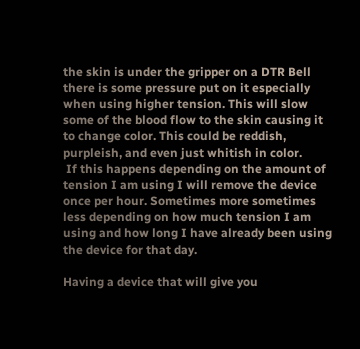the skin is under the gripper on a DTR Bell there is some pressure put on it especially when using higher tension. This will slow some of the blood flow to the skin causing it to change color. This could be reddish, purpleish, and even just whitish in color.
 If this happens depending on the amount of tension I am using I will remove the device once per hour. Sometimes more sometimes less depending on how much tension I am using and how long I have already been using the device for that day.

Having a device that will give you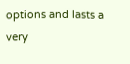options and lasts a very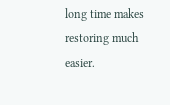long time makes restoring much easier.